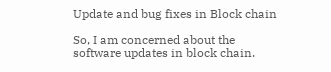Update and bug fixes in Block chain

So, I am concerned about the software updates in block chain.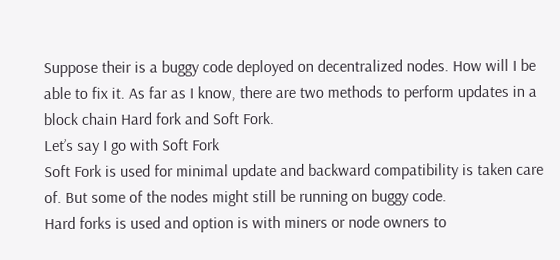Suppose their is a buggy code deployed on decentralized nodes. How will I be able to fix it. As far as I know, there are two methods to perform updates in a block chain Hard fork and Soft Fork.
Let’s say I go with Soft Fork
Soft Fork is used for minimal update and backward compatibility is taken care of. But some of the nodes might still be running on buggy code.
Hard forks is used and option is with miners or node owners to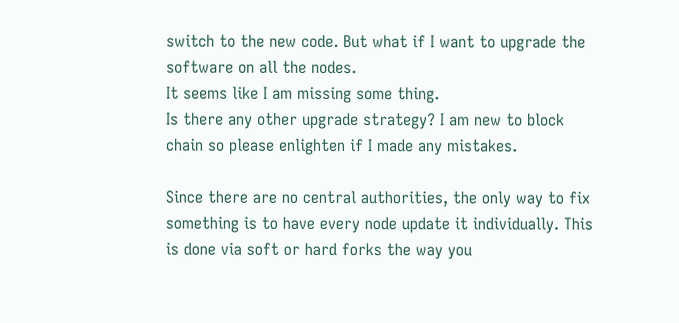switch to the new code. But what if I want to upgrade the software on all the nodes.
It seems like I am missing some thing.
Is there any other upgrade strategy? I am new to block chain so please enlighten if I made any mistakes.

Since there are no central authorities, the only way to fix something is to have every node update it individually. This is done via soft or hard forks the way you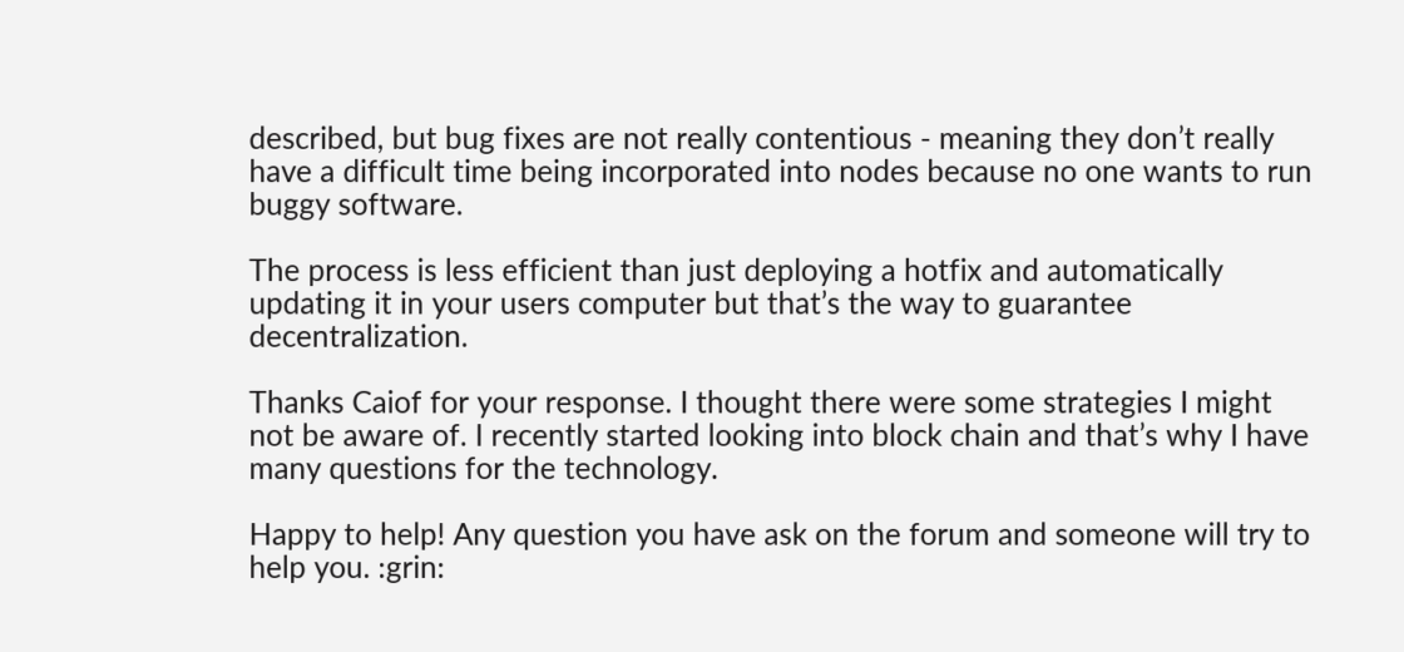described, but bug fixes are not really contentious - meaning they don’t really have a difficult time being incorporated into nodes because no one wants to run buggy software.

The process is less efficient than just deploying a hotfix and automatically updating it in your users computer but that’s the way to guarantee decentralization.

Thanks Caiof for your response. I thought there were some strategies I might not be aware of. I recently started looking into block chain and that’s why I have many questions for the technology.

Happy to help! Any question you have ask on the forum and someone will try to help you. :grin: